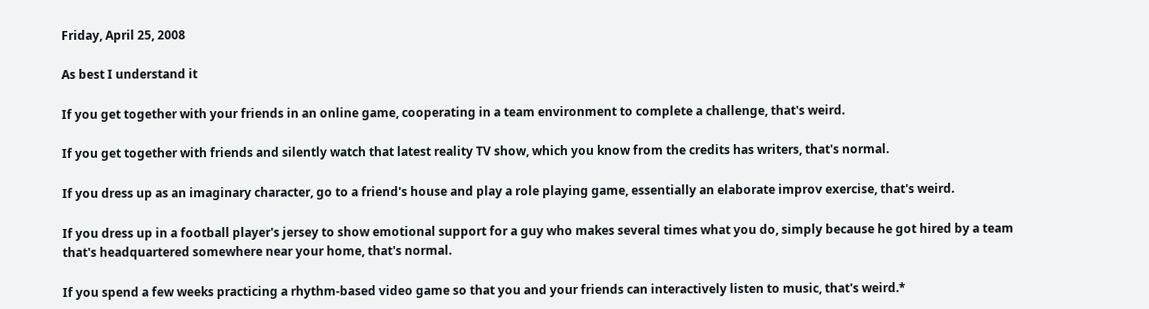Friday, April 25, 2008

As best I understand it

If you get together with your friends in an online game, cooperating in a team environment to complete a challenge, that's weird.

If you get together with friends and silently watch that latest reality TV show, which you know from the credits has writers, that's normal.

If you dress up as an imaginary character, go to a friend's house and play a role playing game, essentially an elaborate improv exercise, that's weird.

If you dress up in a football player's jersey to show emotional support for a guy who makes several times what you do, simply because he got hired by a team that's headquartered somewhere near your home, that's normal.

If you spend a few weeks practicing a rhythm-based video game so that you and your friends can interactively listen to music, that's weird.*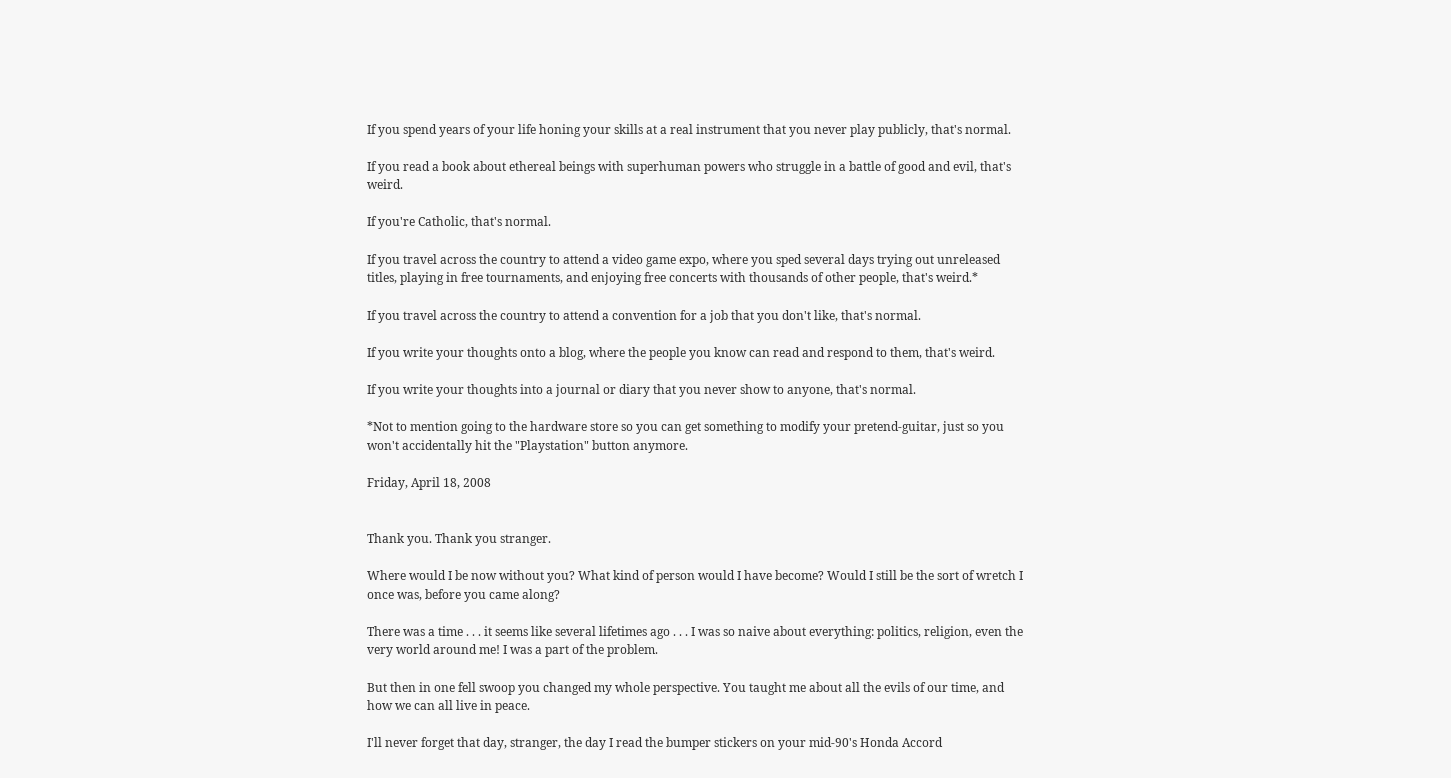If you spend years of your life honing your skills at a real instrument that you never play publicly, that's normal.

If you read a book about ethereal beings with superhuman powers who struggle in a battle of good and evil, that's weird.

If you're Catholic, that's normal.

If you travel across the country to attend a video game expo, where you sped several days trying out unreleased titles, playing in free tournaments, and enjoying free concerts with thousands of other people, that's weird.*

If you travel across the country to attend a convention for a job that you don't like, that's normal.

If you write your thoughts onto a blog, where the people you know can read and respond to them, that's weird.

If you write your thoughts into a journal or diary that you never show to anyone, that's normal.

*Not to mention going to the hardware store so you can get something to modify your pretend-guitar, just so you won't accidentally hit the "Playstation" button anymore.

Friday, April 18, 2008


Thank you. Thank you stranger.

Where would I be now without you? What kind of person would I have become? Would I still be the sort of wretch I once was, before you came along?

There was a time . . . it seems like several lifetimes ago . . . I was so naive about everything: politics, religion, even the very world around me! I was a part of the problem.

But then in one fell swoop you changed my whole perspective. You taught me about all the evils of our time, and how we can all live in peace.

I'll never forget that day, stranger, the day I read the bumper stickers on your mid-90's Honda Accord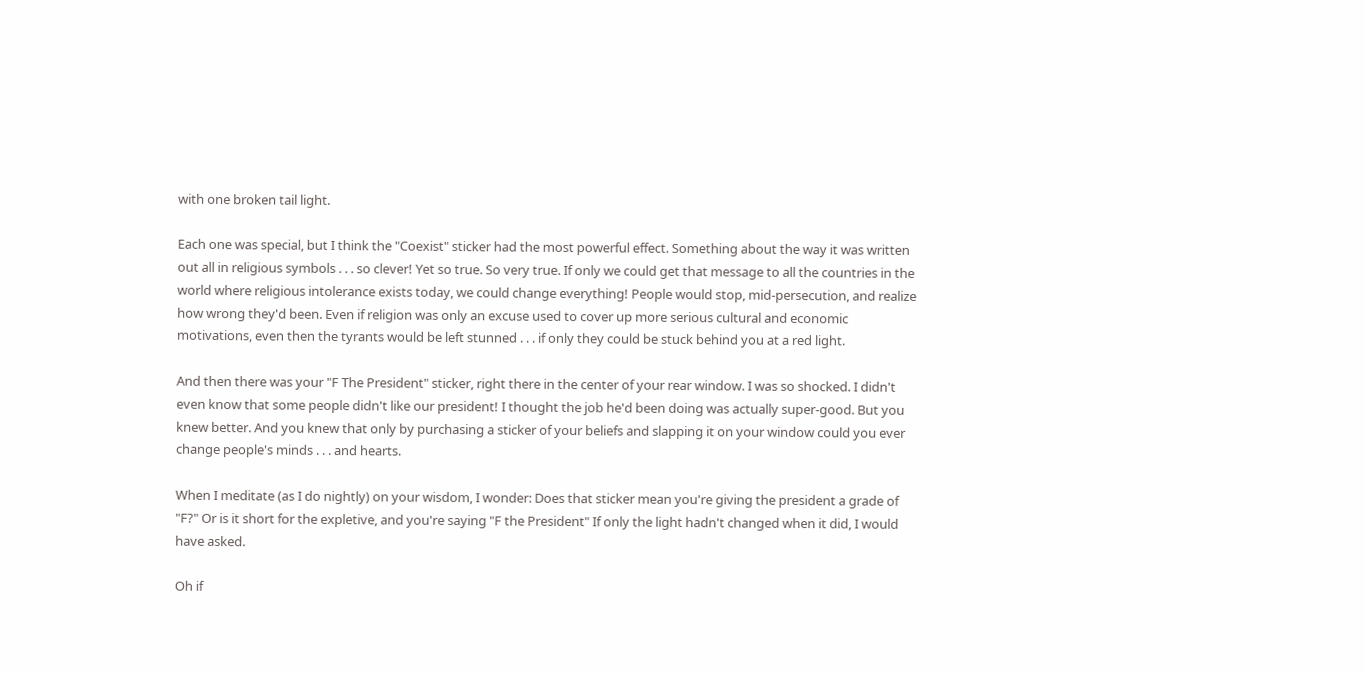with one broken tail light.

Each one was special, but I think the "Coexist" sticker had the most powerful effect. Something about the way it was written out all in religious symbols . . . so clever! Yet so true. So very true. If only we could get that message to all the countries in the world where religious intolerance exists today, we could change everything! People would stop, mid-persecution, and realize how wrong they'd been. Even if religion was only an excuse used to cover up more serious cultural and economic motivations, even then the tyrants would be left stunned . . . if only they could be stuck behind you at a red light.

And then there was your "F The President" sticker, right there in the center of your rear window. I was so shocked. I didn't even know that some people didn't like our president! I thought the job he'd been doing was actually super-good. But you knew better. And you knew that only by purchasing a sticker of your beliefs and slapping it on your window could you ever change people's minds . . . and hearts.

When I meditate (as I do nightly) on your wisdom, I wonder: Does that sticker mean you're giving the president a grade of "F?" Or is it short for the expletive, and you're saying "F the President" If only the light hadn't changed when it did, I would have asked.

Oh if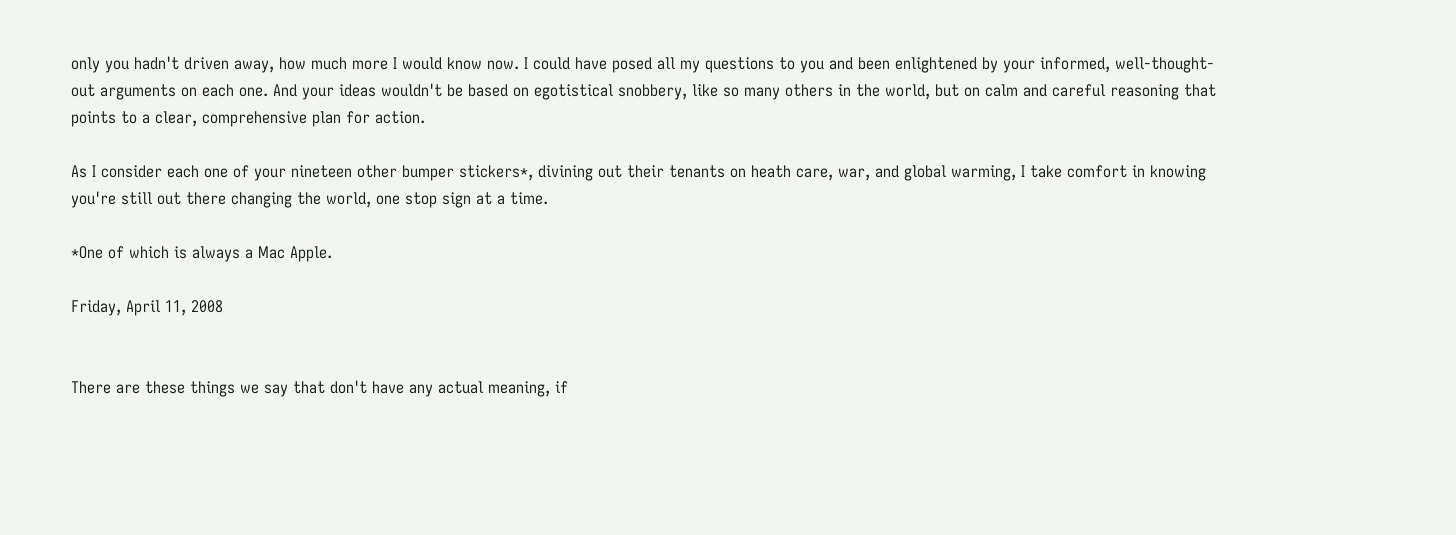only you hadn't driven away, how much more I would know now. I could have posed all my questions to you and been enlightened by your informed, well-thought-out arguments on each one. And your ideas wouldn't be based on egotistical snobbery, like so many others in the world, but on calm and careful reasoning that points to a clear, comprehensive plan for action.

As I consider each one of your nineteen other bumper stickers*, divining out their tenants on heath care, war, and global warming, I take comfort in knowing you're still out there changing the world, one stop sign at a time.

*One of which is always a Mac Apple.

Friday, April 11, 2008


There are these things we say that don't have any actual meaning, if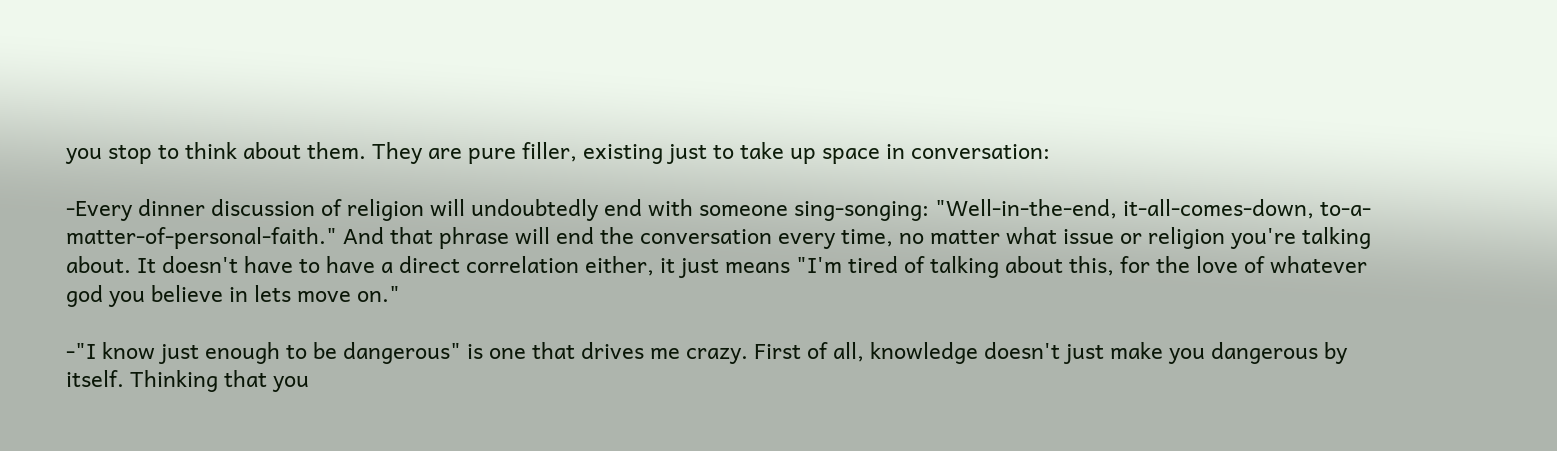you stop to think about them. They are pure filler, existing just to take up space in conversation:

-Every dinner discussion of religion will undoubtedly end with someone sing-songing: "Well-in-the-end, it-all-comes-down, to-a-matter-of-personal-faith." And that phrase will end the conversation every time, no matter what issue or religion you're talking about. It doesn't have to have a direct correlation either, it just means "I'm tired of talking about this, for the love of whatever god you believe in lets move on."

-"I know just enough to be dangerous" is one that drives me crazy. First of all, knowledge doesn't just make you dangerous by itself. Thinking that you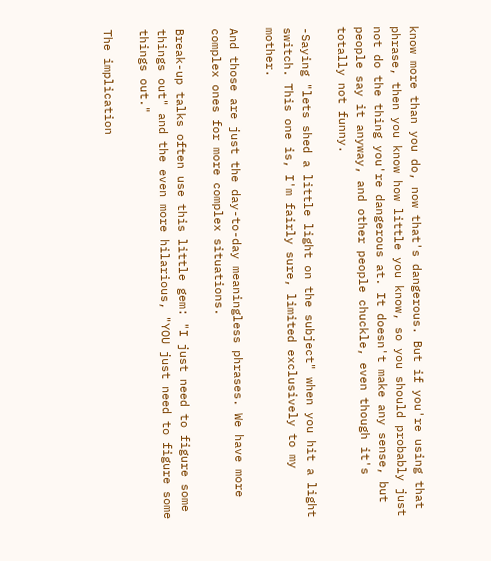know more than you do, now that's dangerous. But if you're using that phrase, then you know how little you know, so you should probably just not do the thing you're dangerous at. It doesn't make any sense, but people say it anyway, and other people chuckle, even though it's totally not funny.

-Saying "lets shed a little light on the subject" when you hit a light switch. This one is, I'm fairly sure, limited exclusively to my mother.

And those are just the day-to-day meaningless phrases. We have more complex ones for more complex situations.

Break-up talks often use this little gem: "I just need to figure some things out" and the even more hilarious, "YOU just need to figure some things out."

The implication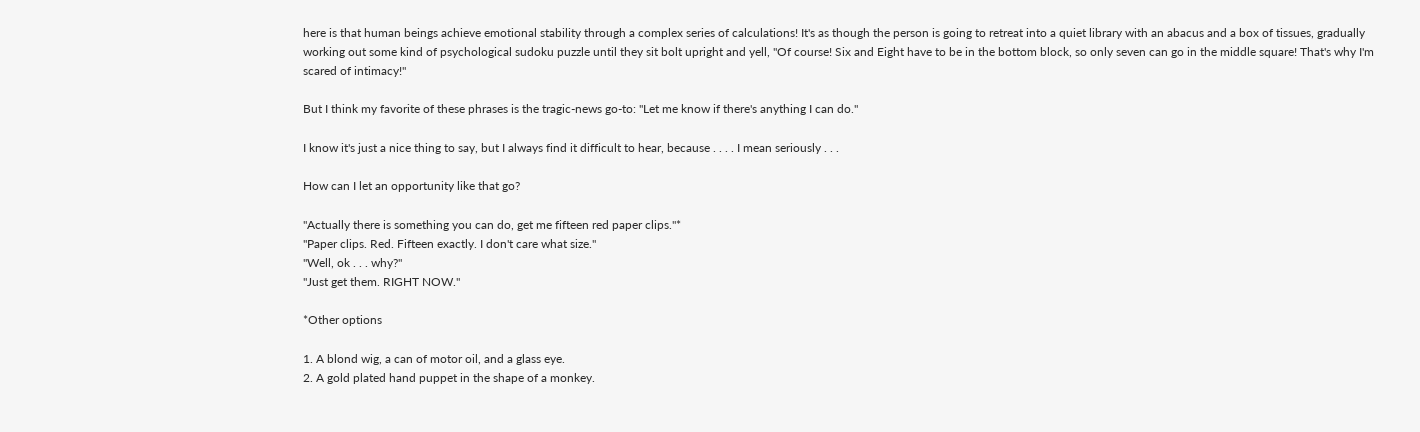here is that human beings achieve emotional stability through a complex series of calculations! It's as though the person is going to retreat into a quiet library with an abacus and a box of tissues, gradually working out some kind of psychological sudoku puzzle until they sit bolt upright and yell, "Of course! Six and Eight have to be in the bottom block, so only seven can go in the middle square! That's why I'm scared of intimacy!"

But I think my favorite of these phrases is the tragic-news go-to: "Let me know if there's anything I can do."

I know it's just a nice thing to say, but I always find it difficult to hear, because . . . . I mean seriously . . .

How can I let an opportunity like that go?

"Actually there is something you can do, get me fifteen red paper clips."*
"Paper clips. Red. Fifteen exactly. I don't care what size."
"Well, ok . . . why?"
"Just get them. RIGHT NOW."

*Other options

1. A blond wig, a can of motor oil, and a glass eye.
2. A gold plated hand puppet in the shape of a monkey.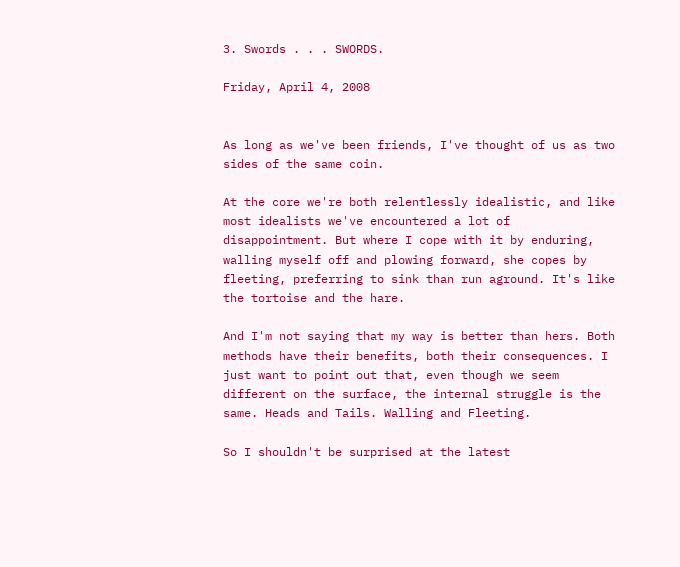3. Swords . . . SWORDS.

Friday, April 4, 2008


As long as we've been friends, I've thought of us as two sides of the same coin.

At the core we're both relentlessly idealistic, and like most idealists we've encountered a lot of disappointment. But where I cope with it by enduring, walling myself off and plowing forward, she copes by fleeting, preferring to sink than run aground. It's like the tortoise and the hare.

And I'm not saying that my way is better than hers. Both methods have their benefits, both their consequences. I just want to point out that, even though we seem different on the surface, the internal struggle is the same. Heads and Tails. Walling and Fleeting.

So I shouldn't be surprised at the latest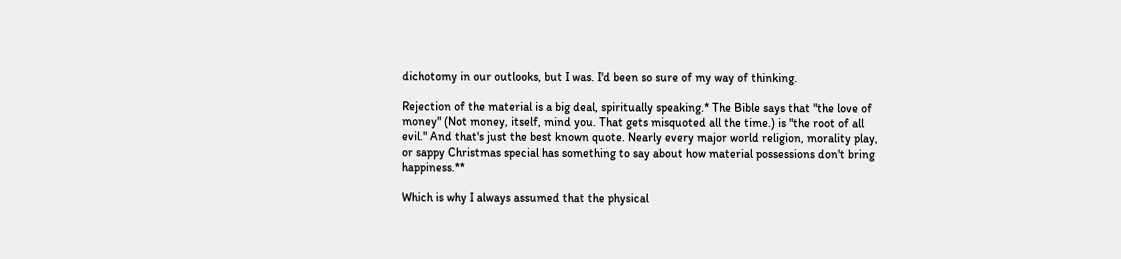dichotomy in our outlooks, but I was. I'd been so sure of my way of thinking.

Rejection of the material is a big deal, spiritually speaking.* The Bible says that "the love of money" (Not money, itself, mind you. That gets misquoted all the time.) is "the root of all evil." And that's just the best known quote. Nearly every major world religion, morality play, or sappy Christmas special has something to say about how material possessions don't bring happiness.**

Which is why I always assumed that the physical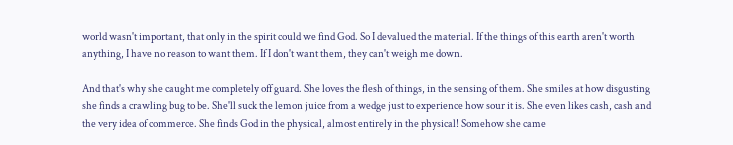world wasn't important, that only in the spirit could we find God. So I devalued the material. If the things of this earth aren't worth anything, I have no reason to want them. If I don't want them, they can't weigh me down.

And that's why she caught me completely off guard. She loves the flesh of things, in the sensing of them. She smiles at how disgusting she finds a crawling bug to be. She'll suck the lemon juice from a wedge just to experience how sour it is. She even likes cash, cash and the very idea of commerce. She finds God in the physical, almost entirely in the physical! Somehow she came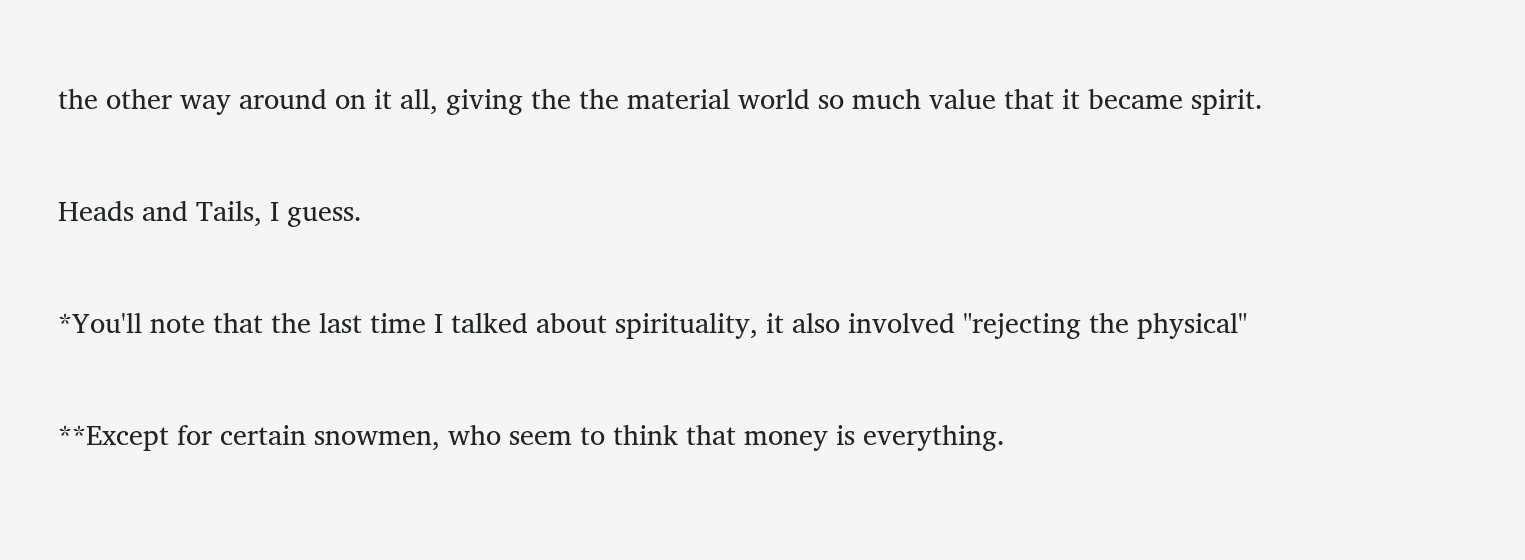the other way around on it all, giving the the material world so much value that it became spirit.

Heads and Tails, I guess.

*You'll note that the last time I talked about spirituality, it also involved "rejecting the physical"

**Except for certain snowmen, who seem to think that money is everything.